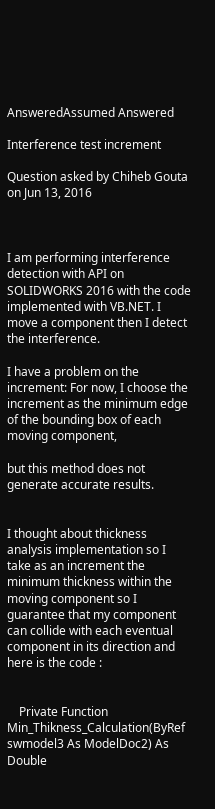AnsweredAssumed Answered

Interference test increment

Question asked by Chiheb Gouta on Jun 13, 2016



I am performing interference detection with API on SOLIDWORKS 2016 with the code implemented with VB.NET. I move a component then I detect the interference.

I have a problem on the increment: For now, I choose the increment as the minimum edge of the bounding box of each moving component,

but this method does not generate accurate results.


I thought about thickness analysis implementation so I take as an increment the minimum thickness within the moving component so I guarantee that my component can collide with each eventual component in its direction and here is the code :


    Private Function Min_Thikness_Calculation(ByRef swmodel3 As ModelDoc2) As Double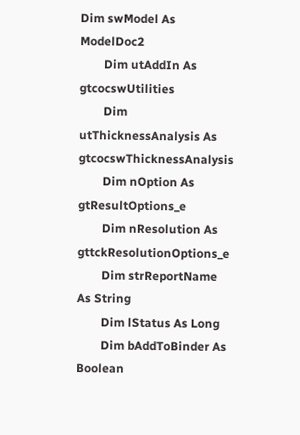Dim swModel As ModelDoc2
        Dim utAddIn As gtcocswUtilities
        Dim utThicknessAnalysis As gtcocswThicknessAnalysis
        Dim nOption As gtResultOptions_e
        Dim nResolution As gttckResolutionOptions_e
        Dim strReportName As String
        Dim lStatus As Long
        Dim bAddToBinder As Boolean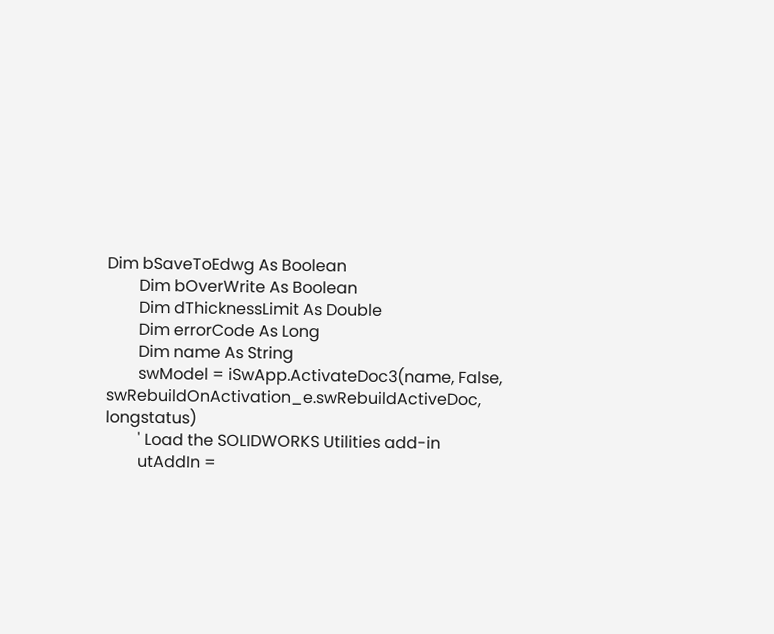Dim bSaveToEdwg As Boolean
        Dim bOverWrite As Boolean
        Dim dThicknessLimit As Double
        Dim errorCode As Long
        Dim name As String
        swModel = iSwApp.ActivateDoc3(name, False, swRebuildOnActivation_e.swRebuildActiveDoc, longstatus)
        ' Load the SOLIDWORKS Utilities add-in
        utAddIn =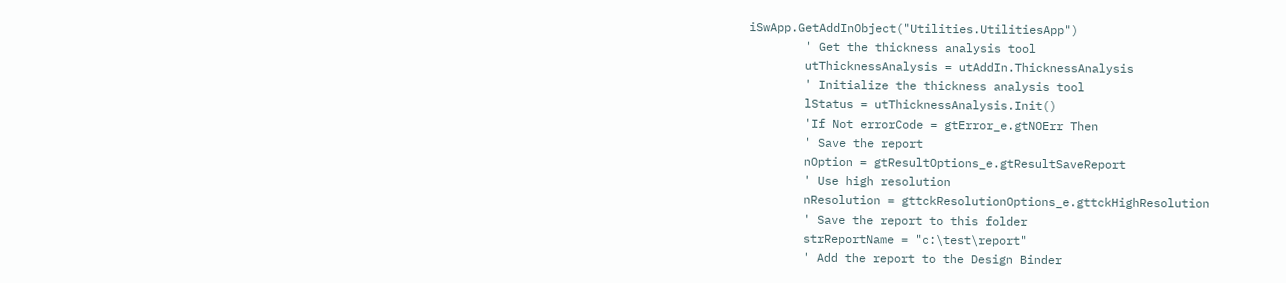iSwApp.GetAddInObject("Utilities.UtilitiesApp")
        ' Get the thickness analysis tool
        utThicknessAnalysis = utAddIn.ThicknessAnalysis
        ' Initialize the thickness analysis tool
        lStatus = utThicknessAnalysis.Init()
        'If Not errorCode = gtError_e.gtNOErr Then
        ' Save the report
        nOption = gtResultOptions_e.gtResultSaveReport
        ' Use high resolution
        nResolution = gttckResolutionOptions_e.gttckHighResolution
        ' Save the report to this folder
        strReportName = "c:\test\report"
        ' Add the report to the Design Binder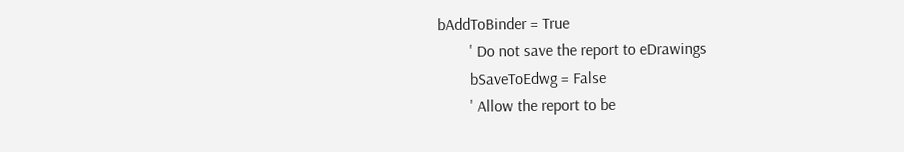bAddToBinder = True
        ' Do not save the report to eDrawings
        bSaveToEdwg = False
        ' Allow the report to be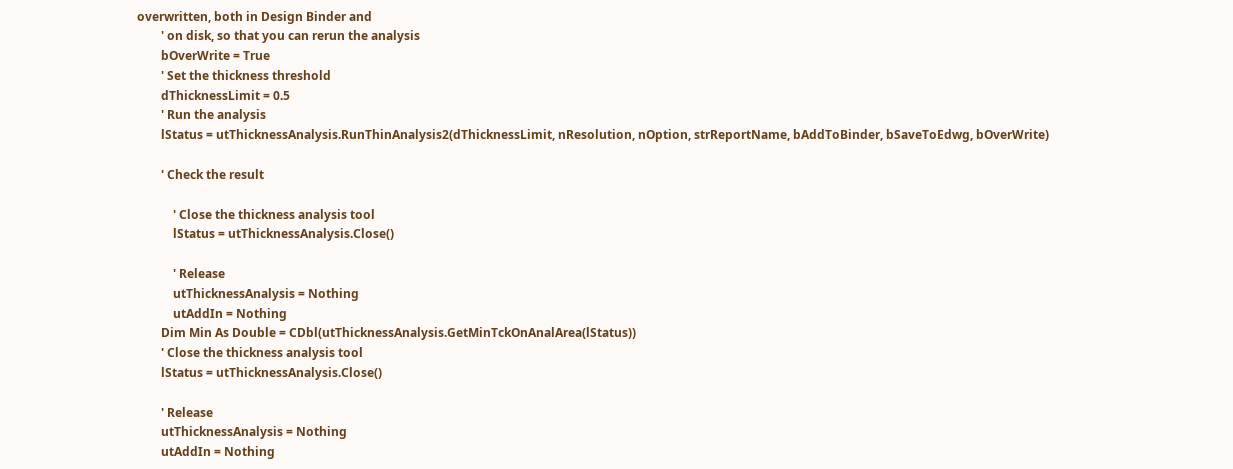overwritten, both in Design Binder and
        ' on disk, so that you can rerun the analysis
        bOverWrite = True
        ' Set the thickness threshold
        dThicknessLimit = 0.5
        ' Run the analysis
        lStatus = utThicknessAnalysis.RunThinAnalysis2(dThicknessLimit, nResolution, nOption, strReportName, bAddToBinder, bSaveToEdwg, bOverWrite)

        ' Check the result

            ' Close the thickness analysis tool
            lStatus = utThicknessAnalysis.Close()

            ' Release
            utThicknessAnalysis = Nothing
            utAddIn = Nothing
        Dim Min As Double = CDbl(utThicknessAnalysis.GetMinTckOnAnalArea(lStatus))
        ' Close the thickness analysis tool
        lStatus = utThicknessAnalysis.Close()

        ' Release
        utThicknessAnalysis = Nothing
        utAddIn = Nothing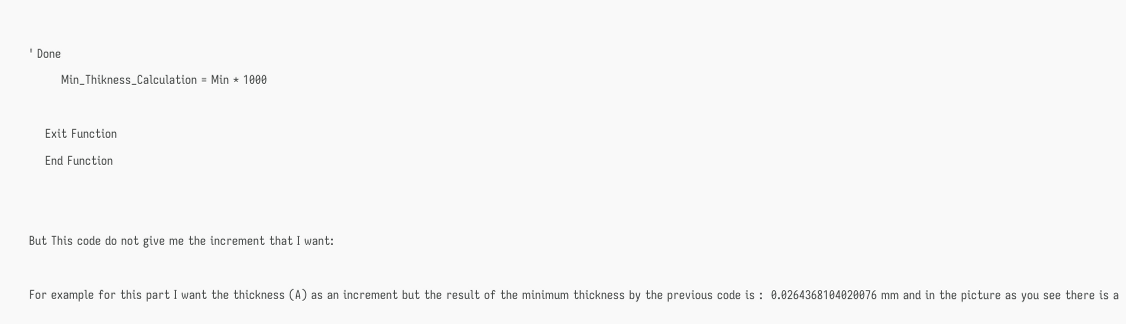' Done
        Min_Thikness_Calculation = Min * 1000

    Exit Function
    End Function


But This code do not give me the increment that I want:

For example for this part I want the thickness (A) as an increment but the result of the minimum thickness by the previous code is :  0.0264368104020076 mm and in the picture as you see there is a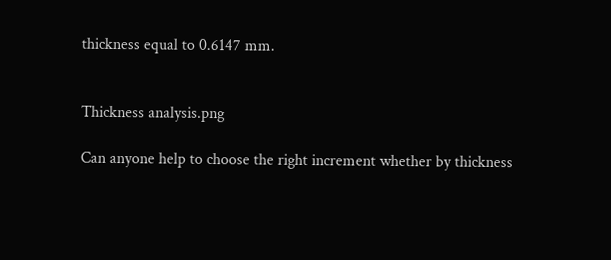thickness equal to 0.6147 mm.


Thickness analysis.png

Can anyone help to choose the right increment whether by thickness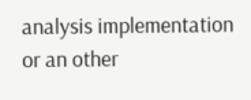analysis implementation or an other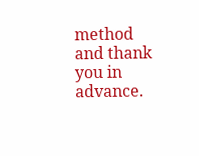method and thank you in advance.